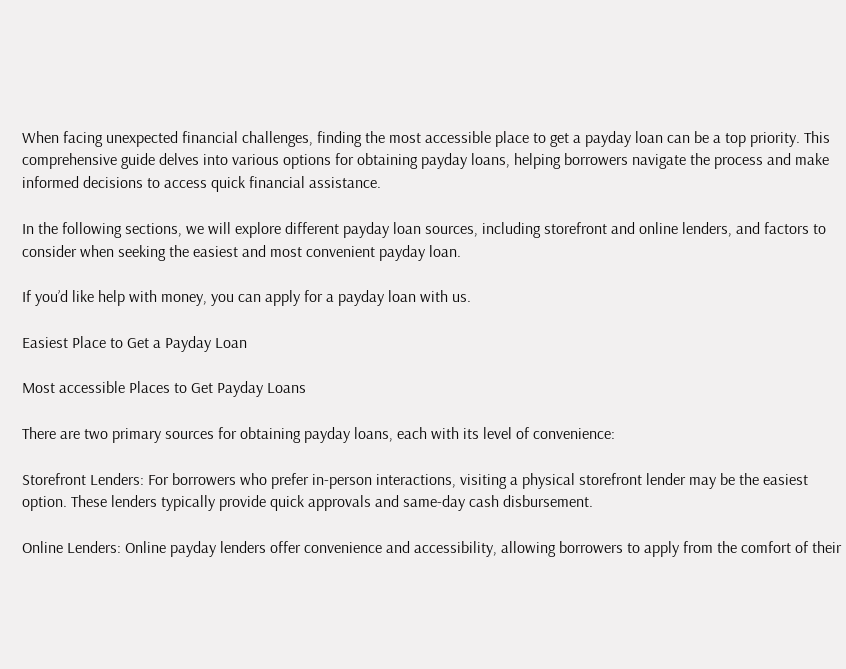When facing unexpected financial challenges, finding the most accessible place to get a payday loan can be a top priority. This comprehensive guide delves into various options for obtaining payday loans, helping borrowers navigate the process and make informed decisions to access quick financial assistance.

In the following sections, we will explore different payday loan sources, including storefront and online lenders, and factors to consider when seeking the easiest and most convenient payday loan.

If you’d like help with money, you can apply for a payday loan with us.

Easiest Place to Get a Payday Loan

Most accessible Places to Get Payday Loans

There are two primary sources for obtaining payday loans, each with its level of convenience:

Storefront Lenders: For borrowers who prefer in-person interactions, visiting a physical storefront lender may be the easiest option. These lenders typically provide quick approvals and same-day cash disbursement.

Online Lenders: Online payday lenders offer convenience and accessibility, allowing borrowers to apply from the comfort of their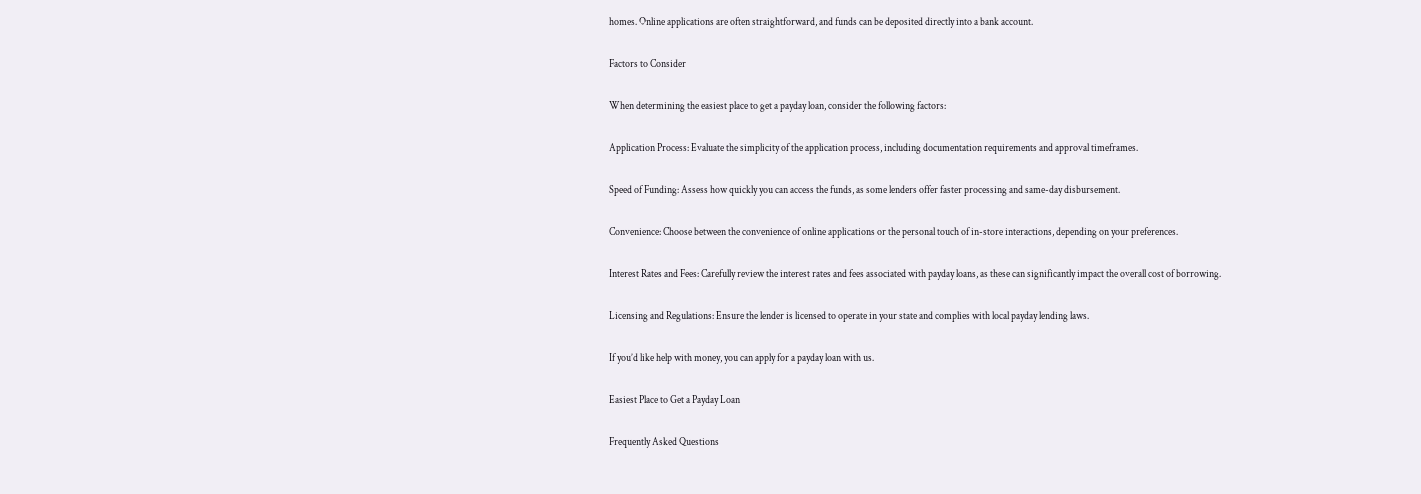homes. Online applications are often straightforward, and funds can be deposited directly into a bank account.

Factors to Consider

When determining the easiest place to get a payday loan, consider the following factors:

Application Process: Evaluate the simplicity of the application process, including documentation requirements and approval timeframes.

Speed of Funding: Assess how quickly you can access the funds, as some lenders offer faster processing and same-day disbursement.

Convenience: Choose between the convenience of online applications or the personal touch of in-store interactions, depending on your preferences.

Interest Rates and Fees: Carefully review the interest rates and fees associated with payday loans, as these can significantly impact the overall cost of borrowing.

Licensing and Regulations: Ensure the lender is licensed to operate in your state and complies with local payday lending laws.

If you’d like help with money, you can apply for a payday loan with us.

Easiest Place to Get a Payday Loan

Frequently Asked Questions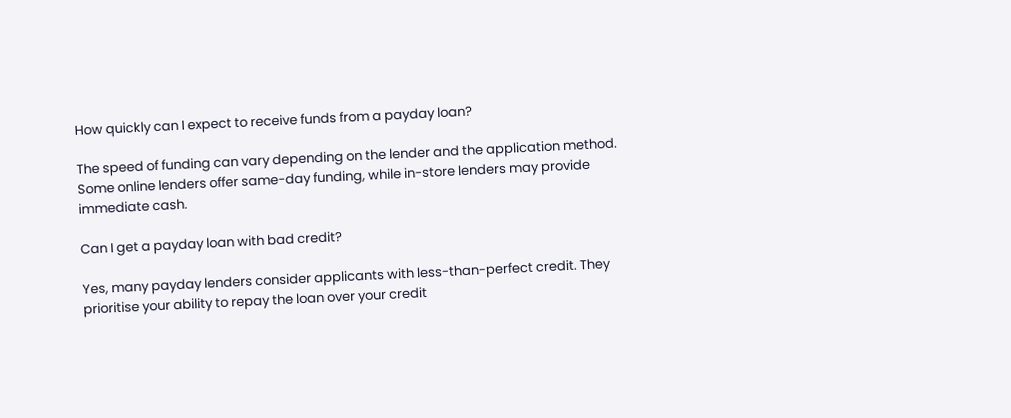How quickly can I expect to receive funds from a payday loan?

The speed of funding can vary depending on the lender and the application method. Some online lenders offer same-day funding, while in-store lenders may provide immediate cash.

Can I get a payday loan with bad credit?

Yes, many payday lenders consider applicants with less-than-perfect credit. They prioritise your ability to repay the loan over your credit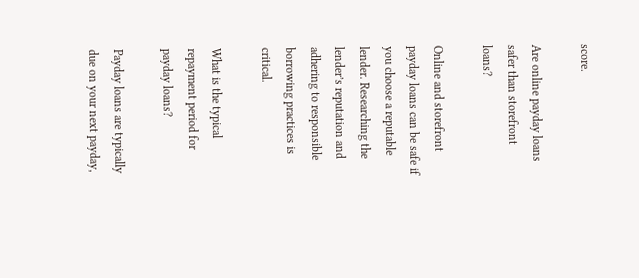score.

Are online payday loans safer than storefront loans?

Online and storefront payday loans can be safe if you choose a reputable lender. Researching the lender’s reputation and adhering to responsible borrowing practices is critical.

What is the typical repayment period for payday loans?

Payday loans are typically due on your next payday,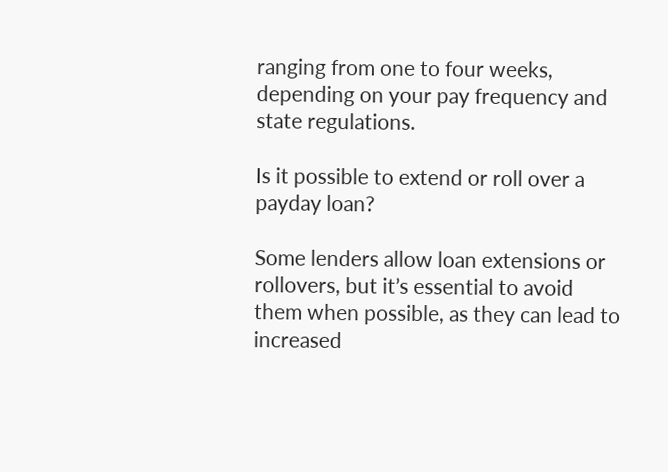ranging from one to four weeks, depending on your pay frequency and state regulations.

Is it possible to extend or roll over a payday loan?

Some lenders allow loan extensions or rollovers, but it’s essential to avoid them when possible, as they can lead to increased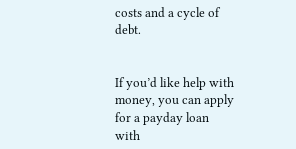costs and a cycle of debt.


If you’d like help with money, you can apply for a payday loan with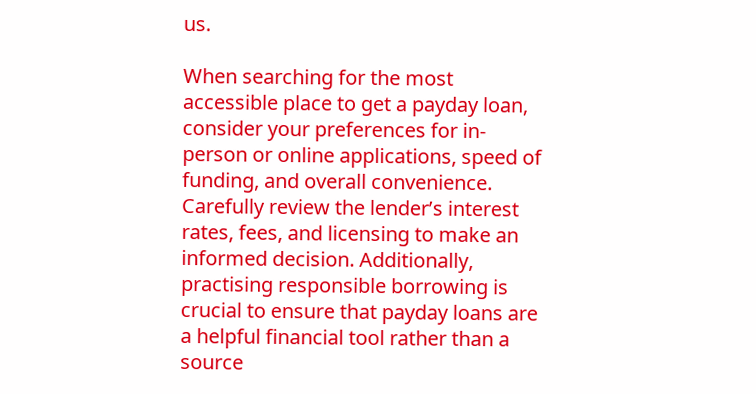us.

When searching for the most accessible place to get a payday loan, consider your preferences for in-person or online applications, speed of funding, and overall convenience. Carefully review the lender’s interest rates, fees, and licensing to make an informed decision. Additionally, practising responsible borrowing is crucial to ensure that payday loans are a helpful financial tool rather than a source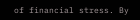of financial stress. By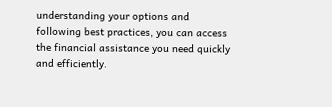understanding your options and following best practices, you can access the financial assistance you need quickly and efficiently.